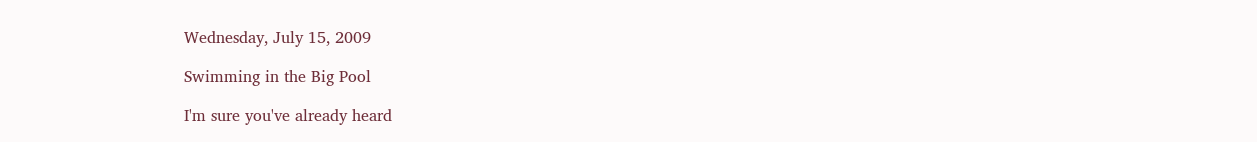Wednesday, July 15, 2009

Swimming in the Big Pool

I'm sure you've already heard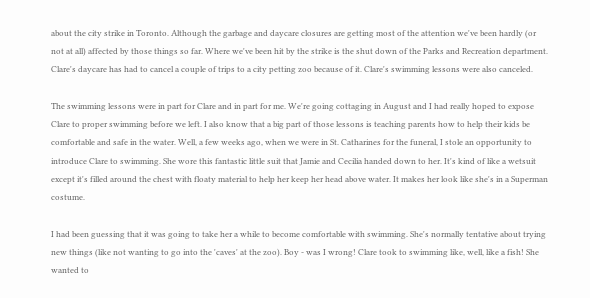about the city strike in Toronto. Although the garbage and daycare closures are getting most of the attention we've been hardly (or not at all) affected by those things so far. Where we've been hit by the strike is the shut down of the Parks and Recreation department. Clare's daycare has had to cancel a couple of trips to a city petting zoo because of it. Clare's swimming lessons were also canceled.

The swimming lessons were in part for Clare and in part for me. We're going cottaging in August and I had really hoped to expose Clare to proper swimming before we left. I also know that a big part of those lessons is teaching parents how to help their kids be comfortable and safe in the water. Well, a few weeks ago, when we were in St. Catharines for the funeral, I stole an opportunity to introduce Clare to swimming. She wore this fantastic little suit that Jamie and Cecilia handed down to her. It's kind of like a wetsuit except it's filled around the chest with floaty material to help her keep her head above water. It makes her look like she's in a Superman costume.

I had been guessing that it was going to take her a while to become comfortable with swimming. She's normally tentative about trying new things (like not wanting to go into the 'caves' at the zoo). Boy - was I wrong! Clare took to swimming like, well, like a fish! She wanted to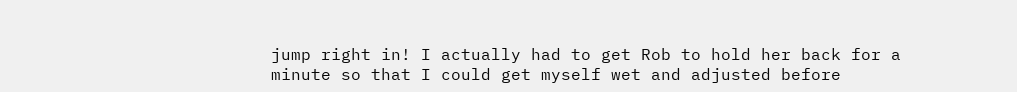jump right in! I actually had to get Rob to hold her back for a minute so that I could get myself wet and adjusted before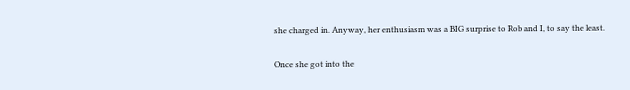she charged in. Anyway, her enthusiasm was a BIG surprise to Rob and I, to say the least.

Once she got into the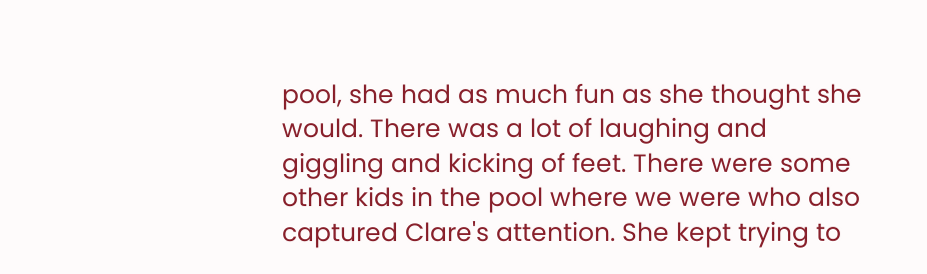pool, she had as much fun as she thought she would. There was a lot of laughing and giggling and kicking of feet. There were some other kids in the pool where we were who also captured Clare's attention. She kept trying to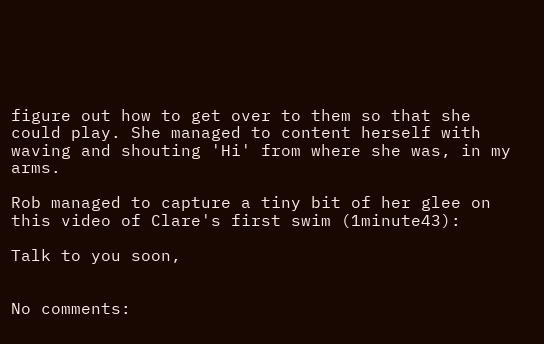figure out how to get over to them so that she could play. She managed to content herself with waving and shouting 'Hi' from where she was, in my arms.

Rob managed to capture a tiny bit of her glee on this video of Clare's first swim (1minute43):

Talk to you soon,


No comments: